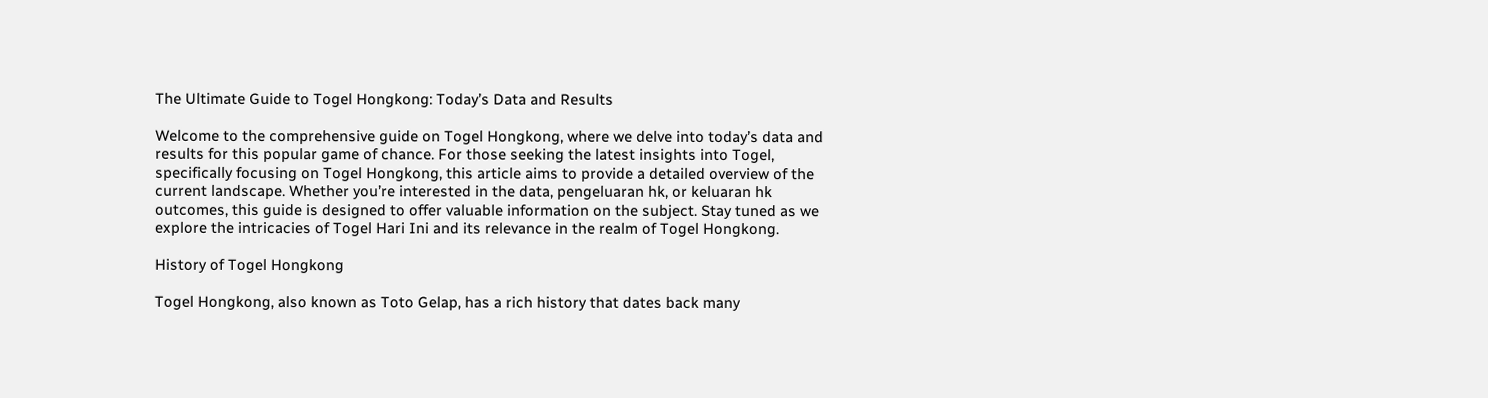The Ultimate Guide to Togel Hongkong: Today’s Data and Results

Welcome to the comprehensive guide on Togel Hongkong, where we delve into today’s data and results for this popular game of chance. For those seeking the latest insights into Togel, specifically focusing on Togel Hongkong, this article aims to provide a detailed overview of the current landscape. Whether you’re interested in the data, pengeluaran hk, or keluaran hk outcomes, this guide is designed to offer valuable information on the subject. Stay tuned as we explore the intricacies of Togel Hari Ini and its relevance in the realm of Togel Hongkong.

History of Togel Hongkong

Togel Hongkong, also known as Toto Gelap, has a rich history that dates back many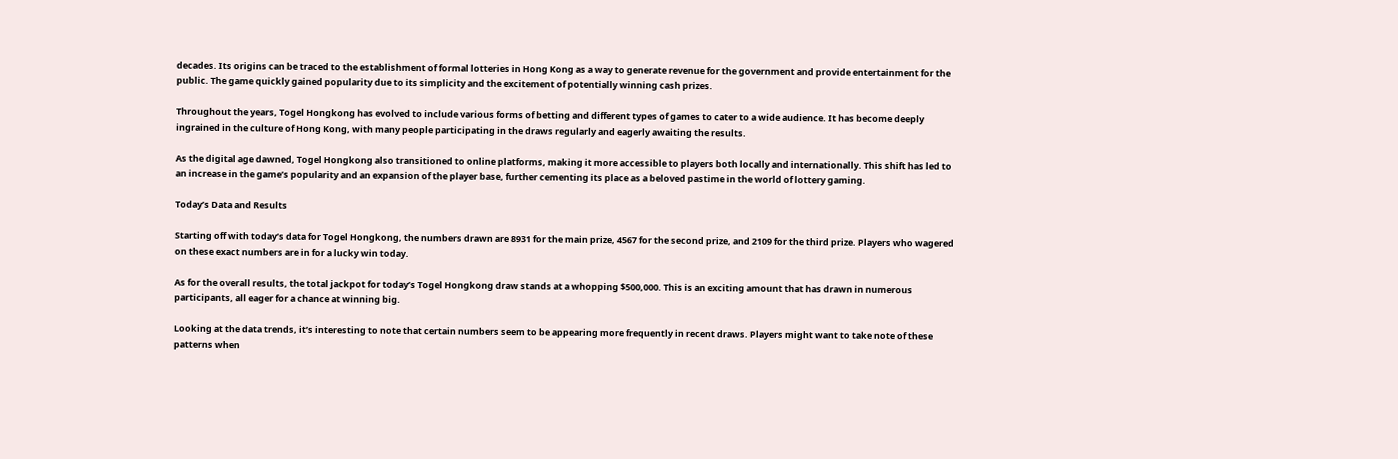decades. Its origins can be traced to the establishment of formal lotteries in Hong Kong as a way to generate revenue for the government and provide entertainment for the public. The game quickly gained popularity due to its simplicity and the excitement of potentially winning cash prizes.

Throughout the years, Togel Hongkong has evolved to include various forms of betting and different types of games to cater to a wide audience. It has become deeply ingrained in the culture of Hong Kong, with many people participating in the draws regularly and eagerly awaiting the results.

As the digital age dawned, Togel Hongkong also transitioned to online platforms, making it more accessible to players both locally and internationally. This shift has led to an increase in the game’s popularity and an expansion of the player base, further cementing its place as a beloved pastime in the world of lottery gaming.

Today’s Data and Results

Starting off with today’s data for Togel Hongkong, the numbers drawn are 8931 for the main prize, 4567 for the second prize, and 2109 for the third prize. Players who wagered on these exact numbers are in for a lucky win today.

As for the overall results, the total jackpot for today’s Togel Hongkong draw stands at a whopping $500,000. This is an exciting amount that has drawn in numerous participants, all eager for a chance at winning big.

Looking at the data trends, it’s interesting to note that certain numbers seem to be appearing more frequently in recent draws. Players might want to take note of these patterns when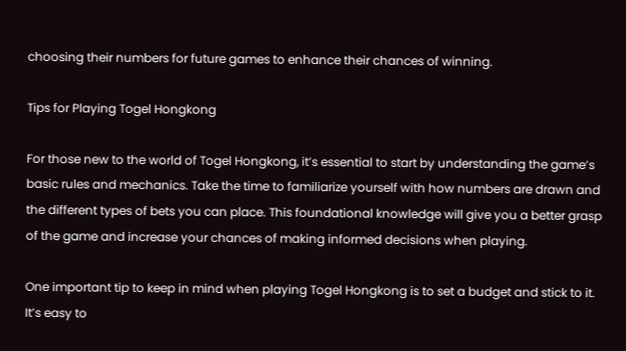choosing their numbers for future games to enhance their chances of winning.

Tips for Playing Togel Hongkong

For those new to the world of Togel Hongkong, it’s essential to start by understanding the game’s basic rules and mechanics. Take the time to familiarize yourself with how numbers are drawn and the different types of bets you can place. This foundational knowledge will give you a better grasp of the game and increase your chances of making informed decisions when playing.

One important tip to keep in mind when playing Togel Hongkong is to set a budget and stick to it. It’s easy to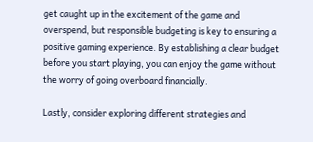get caught up in the excitement of the game and overspend, but responsible budgeting is key to ensuring a positive gaming experience. By establishing a clear budget before you start playing, you can enjoy the game without the worry of going overboard financially.

Lastly, consider exploring different strategies and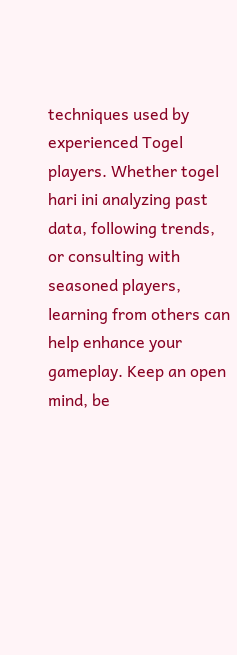techniques used by experienced Togel players. Whether togel hari ini analyzing past data, following trends, or consulting with seasoned players, learning from others can help enhance your gameplay. Keep an open mind, be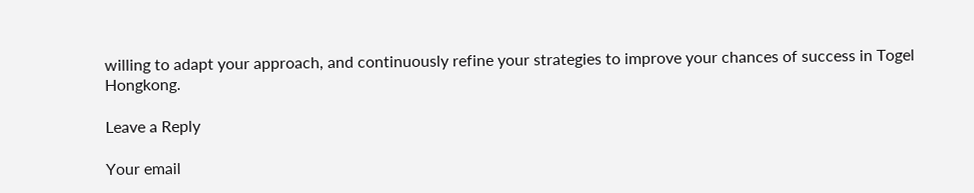willing to adapt your approach, and continuously refine your strategies to improve your chances of success in Togel Hongkong.

Leave a Reply

Your email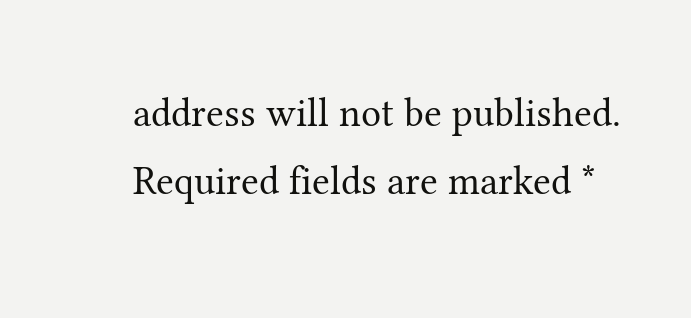address will not be published. Required fields are marked *